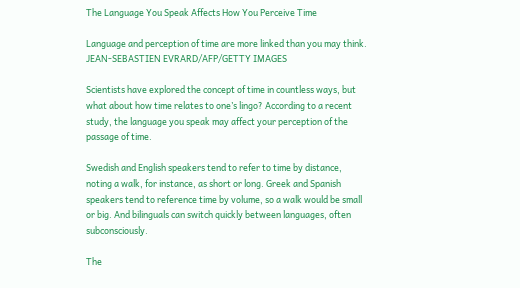The Language You Speak Affects How You Perceive Time

Language and perception of time are more linked than you may think.  JEAN-SEBASTIEN EVRARD/AFP/GETTY IMAGES

Scientists have explored the concept of time in countless ways, but what about how time relates to one’s lingo? According to a recent study, the language you speak may affect your perception of the passage of time.

Swedish and English speakers tend to refer to time by distance, noting a walk, for instance, as short or long. Greek and Spanish speakers tend to reference time by volume, so a walk would be small or big. And bilinguals can switch quickly between languages, often subconsciously.

The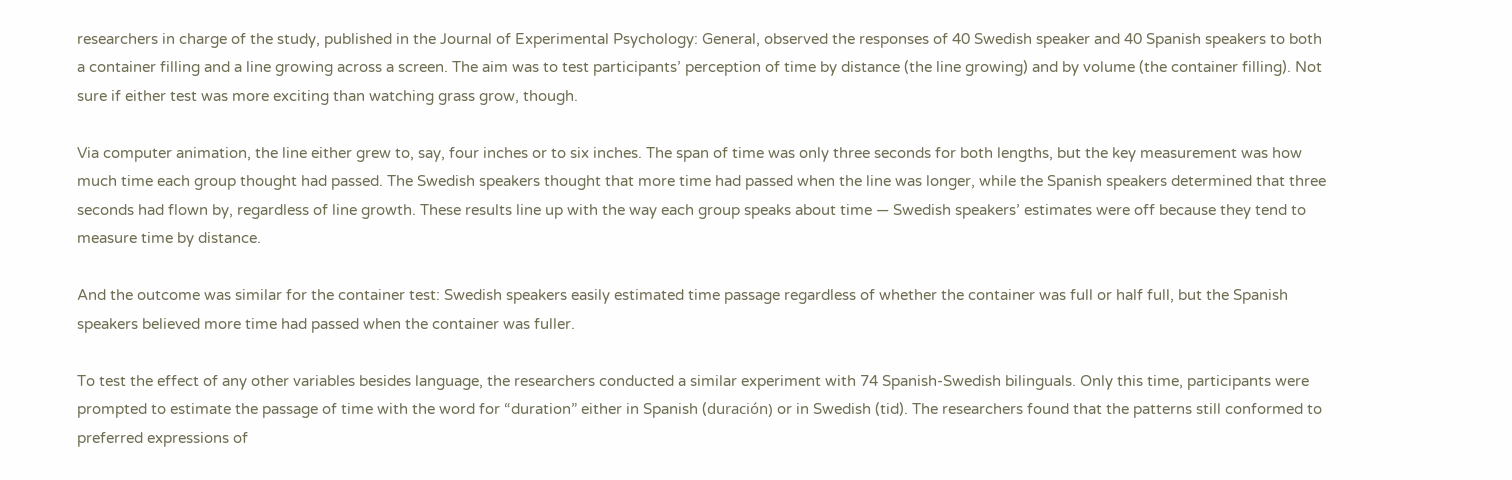researchers in charge of the study, published in the Journal of Experimental Psychology: General, observed the responses of 40 Swedish speaker and 40 Spanish speakers to both a container filling and a line growing across a screen. The aim was to test participants’ perception of time by distance (the line growing) and by volume (the container filling). Not sure if either test was more exciting than watching grass grow, though.

Via computer animation, the line either grew to, say, four inches or to six inches. The span of time was only three seconds for both lengths, but the key measurement was how much time each group thought had passed. The Swedish speakers thought that more time had passed when the line was longer, while the Spanish speakers determined that three seconds had flown by, regardless of line growth. These results line up with the way each group speaks about time — Swedish speakers’ estimates were off because they tend to measure time by distance.

And the outcome was similar for the container test: Swedish speakers easily estimated time passage regardless of whether the container was full or half full, but the Spanish speakers believed more time had passed when the container was fuller.

To test the effect of any other variables besides language, the researchers conducted a similar experiment with 74 Spanish-Swedish bilinguals. Only this time, participants were prompted to estimate the passage of time with the word for “duration” either in Spanish (duración) or in Swedish (tid). The researchers found that the patterns still conformed to preferred expressions of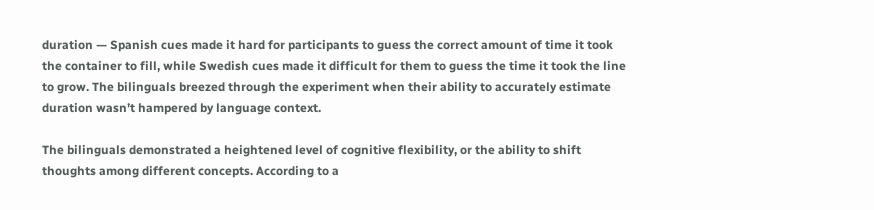duration — Spanish cues made it hard for participants to guess the correct amount of time it took the container to fill, while Swedish cues made it difficult for them to guess the time it took the line to grow. The bilinguals breezed through the experiment when their ability to accurately estimate duration wasn’t hampered by language context.

The bilinguals demonstrated a heightened level of cognitive flexibility, or the ability to shift thoughts among different concepts. According to a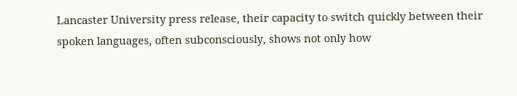Lancaster University press release, their capacity to switch quickly between their spoken languages, often subconsciously, shows not only how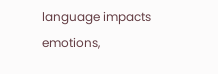language impacts emotions,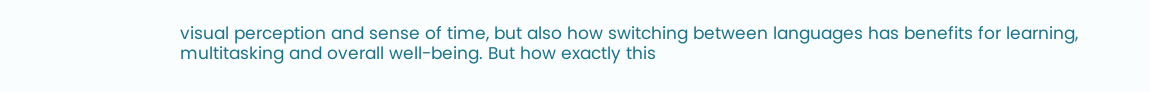visual perception and sense of time, but also how switching between languages has benefits for learning, multitasking and overall well-being. But how exactly this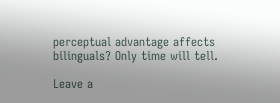perceptual advantage affects bilinguals? Only time will tell.

Leave a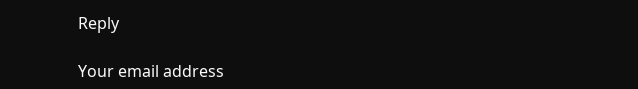Reply

Your email address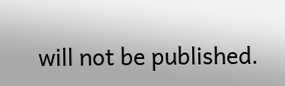will not be published.